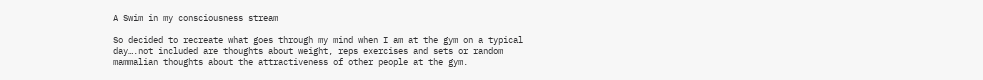A Swim in my consciousness stream

So decided to recreate what goes through my mind when I am at the gym on a typical day….not included are thoughts about weight, reps exercises and sets or random mammalian thoughts about the attractiveness of other people at the gym.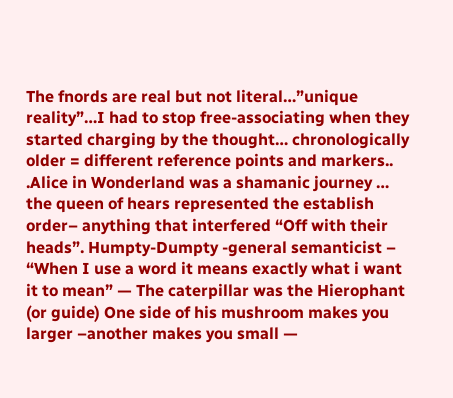The fnords are real but not literal…”unique reality”…I had to stop free-associating when they started charging by the thought… chronologically older = different reference points and markers.. .Alice in Wonderland was a shamanic journey … the queen of hears represented the establish order– anything that interfered “Off with their heads”. Humpty-Dumpty -general semanticist – “When I use a word it means exactly what i want it to mean” — The caterpillar was the Hierophant (or guide) One side of his mushroom makes you larger –another makes you small —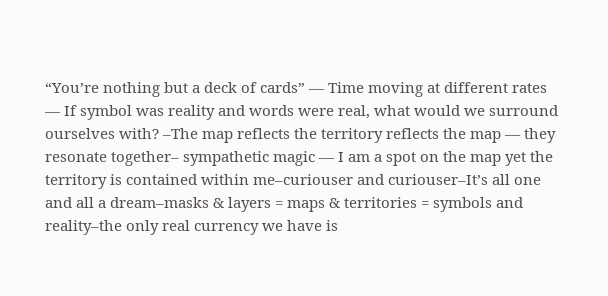“You’re nothing but a deck of cards” — Time moving at different rates — If symbol was reality and words were real, what would we surround ourselves with? –The map reflects the territory reflects the map — they resonate together– sympathetic magic — I am a spot on the map yet the territory is contained within me–curiouser and curiouser–It’s all one and all a dream–masks & layers = maps & territories = symbols and reality–the only real currency we have is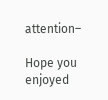attention–

Hope you enjoyed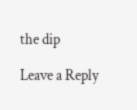the dip

Leave a Reply